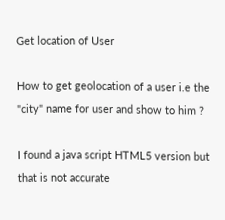Get location of User

How to get geolocation of a user i.e the "city" name for user and show to him ?

I found a java script HTML5 version but that is not accurate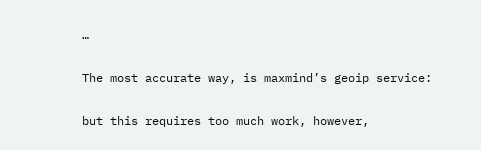…

The most accurate way, is maxmind’s geoip service:

but this requires too much work, however,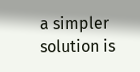a simpler solution is